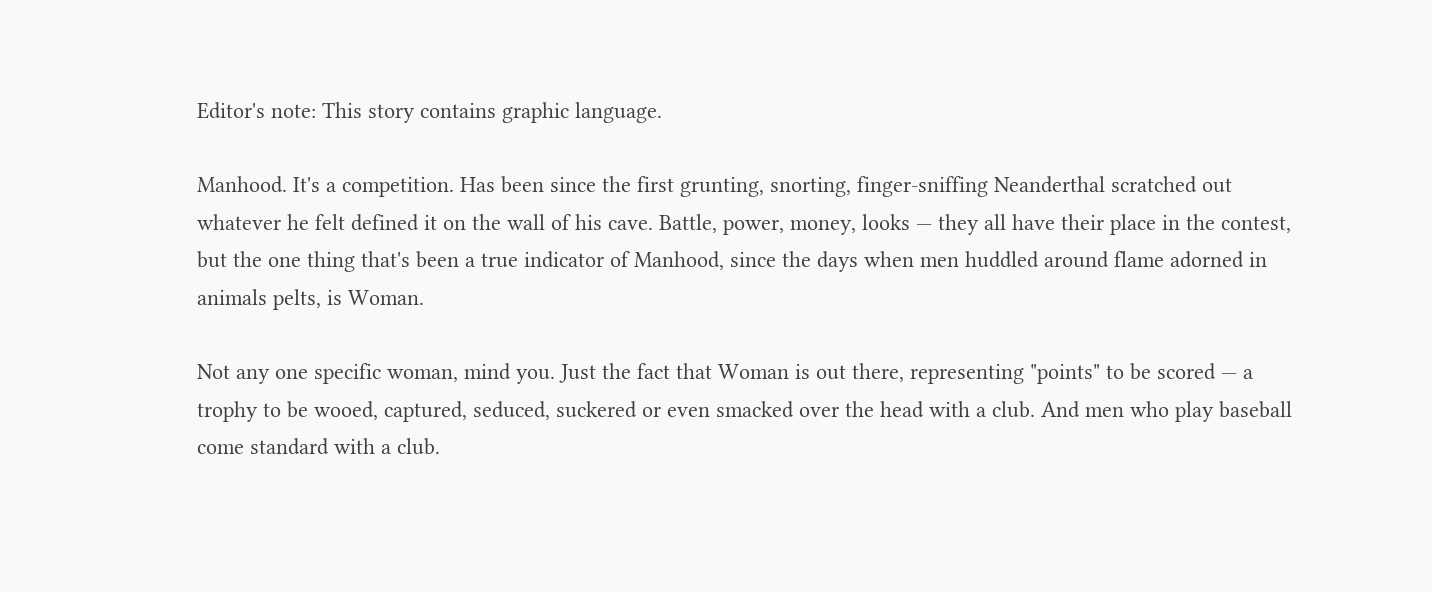Editor's note: This story contains graphic language.

Manhood. It's a competition. Has been since the first grunting, snorting, finger-sniffing Neanderthal scratched out whatever he felt defined it on the wall of his cave. Battle, power, money, looks — they all have their place in the contest, but the one thing that's been a true indicator of Manhood, since the days when men huddled around flame adorned in animals pelts, is Woman.

Not any one specific woman, mind you. Just the fact that Woman is out there, representing "points" to be scored — a trophy to be wooed, captured, seduced, suckered or even smacked over the head with a club. And men who play baseball come standard with a club.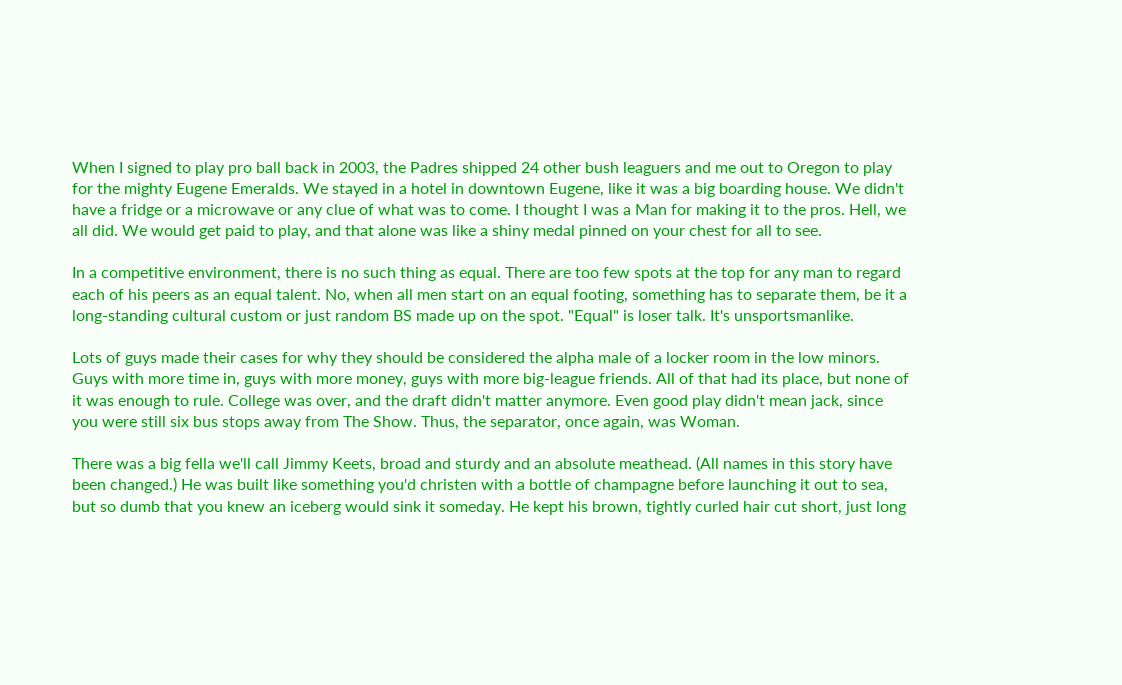When I signed to play pro ball back in 2003, the Padres shipped 24 other bush leaguers and me out to Oregon to play for the mighty Eugene Emeralds. We stayed in a hotel in downtown Eugene, like it was a big boarding house. We didn't have a fridge or a microwave or any clue of what was to come. I thought I was a Man for making it to the pros. Hell, we all did. We would get paid to play, and that alone was like a shiny medal pinned on your chest for all to see.

In a competitive environment, there is no such thing as equal. There are too few spots at the top for any man to regard each of his peers as an equal talent. No, when all men start on an equal footing, something has to separate them, be it a long-standing cultural custom or just random BS made up on the spot. "Equal" is loser talk. It's unsportsmanlike.

Lots of guys made their cases for why they should be considered the alpha male of a locker room in the low minors. Guys with more time in, guys with more money, guys with more big-league friends. All of that had its place, but none of it was enough to rule. College was over, and the draft didn't matter anymore. Even good play didn't mean jack, since you were still six bus stops away from The Show. Thus, the separator, once again, was Woman.

There was a big fella we'll call Jimmy Keets, broad and sturdy and an absolute meathead. (All names in this story have been changed.) He was built like something you'd christen with a bottle of champagne before launching it out to sea, but so dumb that you knew an iceberg would sink it someday. He kept his brown, tightly curled hair cut short, just long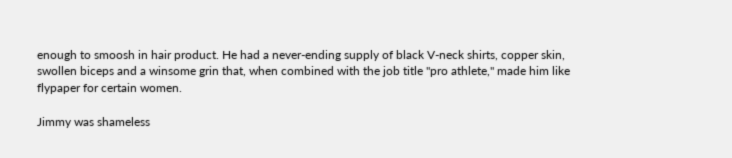enough to smoosh in hair product. He had a never-ending supply of black V-neck shirts, copper skin, swollen biceps and a winsome grin that, when combined with the job title "pro athlete," made him like flypaper for certain women.

Jimmy was shameless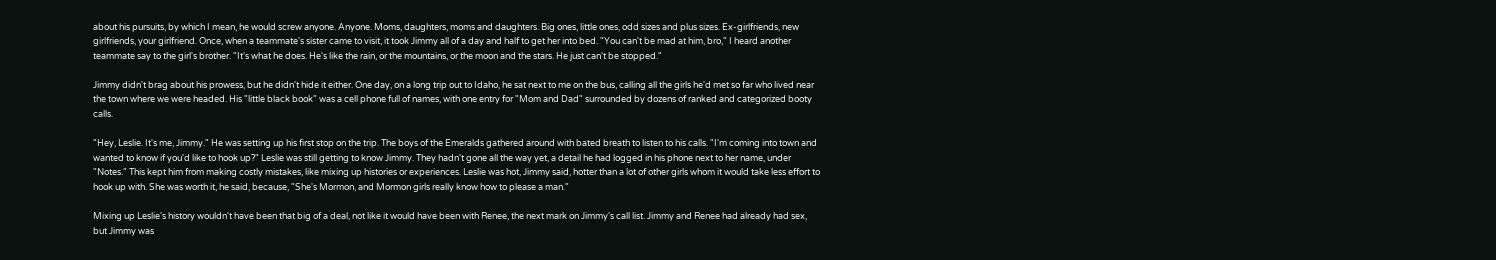about his pursuits, by which I mean, he would screw anyone. Anyone. Moms, daughters, moms and daughters. Big ones, little ones, odd sizes and plus sizes. Ex-girlfriends, new girlfriends, your girlfriend. Once, when a teammate's sister came to visit, it took Jimmy all of a day and half to get her into bed. "You can't be mad at him, bro," I heard another teammate say to the girl's brother. "It's what he does. He's like the rain, or the mountains, or the moon and the stars. He just can't be stopped."

Jimmy didn't brag about his prowess, but he didn't hide it either. One day, on a long trip out to Idaho, he sat next to me on the bus, calling all the girls he'd met so far who lived near the town where we were headed. His "little black book" was a cell phone full of names, with one entry for "Mom and Dad" surrounded by dozens of ranked and categorized booty calls.

"Hey, Leslie. It's me, Jimmy." He was setting up his first stop on the trip. The boys of the Emeralds gathered around with bated breath to listen to his calls. "I'm coming into town and wanted to know if you'd like to hook up?" Leslie was still getting to know Jimmy. They hadn't gone all the way yet, a detail he had logged in his phone next to her name, under "Notes." This kept him from making costly mistakes, like mixing up histories or experiences. Leslie was hot, Jimmy said, hotter than a lot of other girls whom it would take less effort to hook up with. She was worth it, he said, because, "She's Mormon, and Mormon girls really know how to please a man."

Mixing up Leslie's history wouldn't have been that big of a deal, not like it would have been with Renee, the next mark on Jimmy's call list. Jimmy and Renee had already had sex, but Jimmy was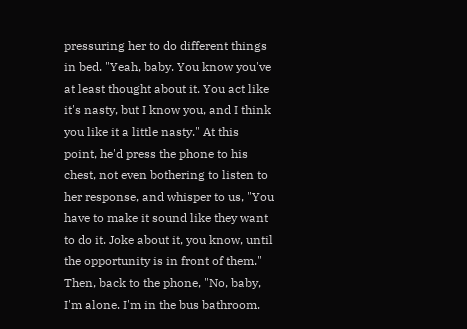pressuring her to do different things in bed. "Yeah, baby. You know you've at least thought about it. You act like it's nasty, but I know you, and I think you like it a little nasty." At this point, he'd press the phone to his chest, not even bothering to listen to her response, and whisper to us, "You have to make it sound like they want to do it. Joke about it, you know, until the opportunity is in front of them." Then, back to the phone, "No, baby, I'm alone. I'm in the bus bathroom.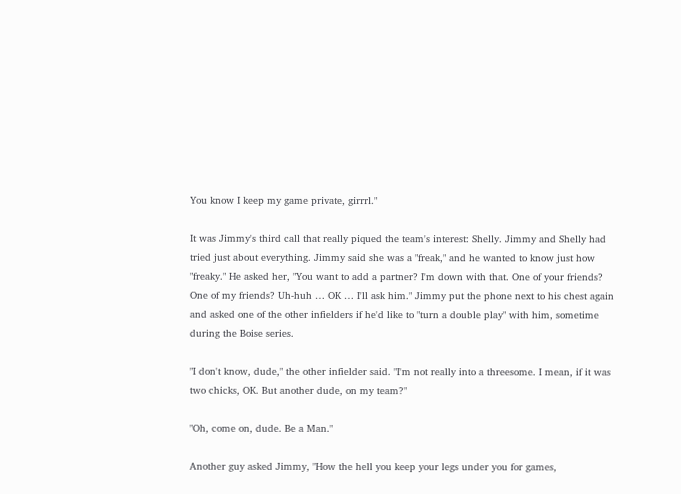You know I keep my game private, girrrl."

It was Jimmy's third call that really piqued the team's interest: Shelly. Jimmy and Shelly had tried just about everything. Jimmy said she was a "freak," and he wanted to know just how "freaky." He asked her, "You want to add a partner? I'm down with that. One of your friends? One of my friends? Uh-huh … OK … I'll ask him." Jimmy put the phone next to his chest again and asked one of the other infielders if he'd like to "turn a double play" with him, sometime during the Boise series.

"I don't know, dude," the other infielder said. "I'm not really into a threesome. I mean, if it was two chicks, OK. But another dude, on my team?"

"Oh, come on, dude. Be a Man."

Another guy asked Jimmy, "How the hell you keep your legs under you for games,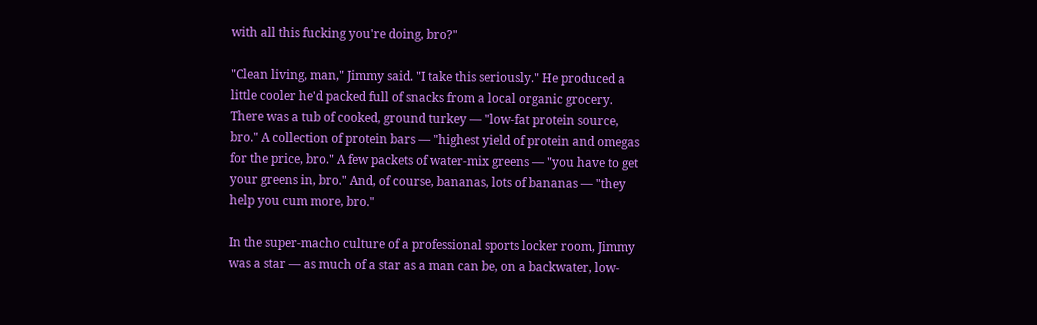with all this fucking you're doing, bro?"

"Clean living, man," Jimmy said. "I take this seriously." He produced a little cooler he'd packed full of snacks from a local organic grocery. There was a tub of cooked, ground turkey — "low-fat protein source, bro." A collection of protein bars — "highest yield of protein and omegas for the price, bro." A few packets of water-mix greens — "you have to get your greens in, bro." And, of course, bananas, lots of bananas — "they help you cum more, bro."

In the super-macho culture of a professional sports locker room, Jimmy was a star — as much of a star as a man can be, on a backwater, low-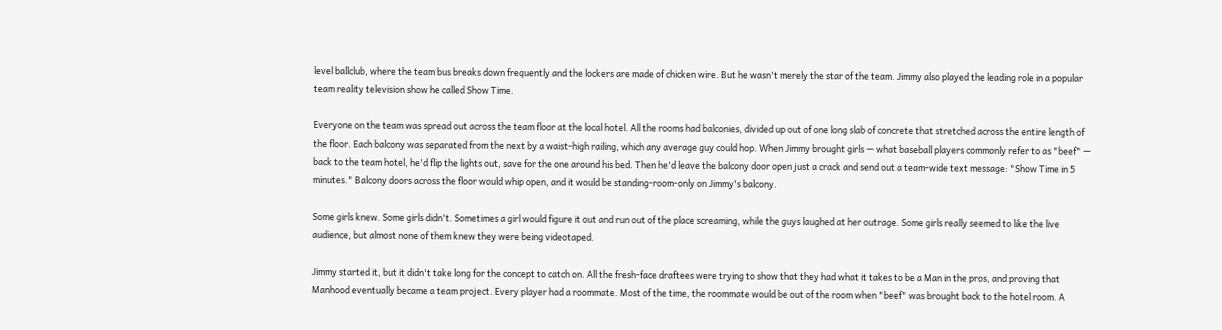level ballclub, where the team bus breaks down frequently and the lockers are made of chicken wire. But he wasn't merely the star of the team. Jimmy also played the leading role in a popular team reality television show he called Show Time.

Everyone on the team was spread out across the team floor at the local hotel. All the rooms had balconies, divided up out of one long slab of concrete that stretched across the entire length of the floor. Each balcony was separated from the next by a waist-high railing, which any average guy could hop. When Jimmy brought girls — what baseball players commonly refer to as "beef" — back to the team hotel, he'd flip the lights out, save for the one around his bed. Then he'd leave the balcony door open just a crack and send out a team-wide text message: "Show Time in 5 minutes." Balcony doors across the floor would whip open, and it would be standing-room-only on Jimmy's balcony.

Some girls knew. Some girls didn't. Sometimes a girl would figure it out and run out of the place screaming, while the guys laughed at her outrage. Some girls really seemed to like the live audience, but almost none of them knew they were being videotaped.

Jimmy started it, but it didn't take long for the concept to catch on. All the fresh-face draftees were trying to show that they had what it takes to be a Man in the pros, and proving that Manhood eventually became a team project. Every player had a roommate. Most of the time, the roommate would be out of the room when "beef" was brought back to the hotel room. A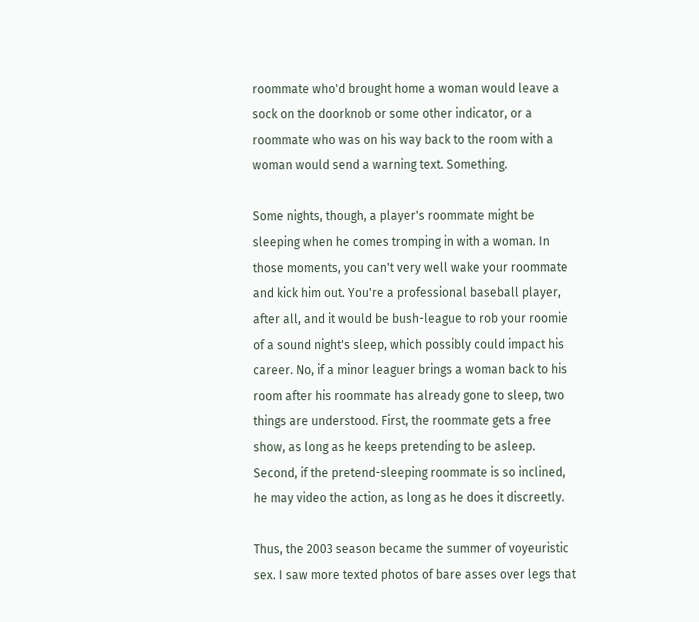roommate who'd brought home a woman would leave a sock on the doorknob or some other indicator, or a roommate who was on his way back to the room with a woman would send a warning text. Something.

Some nights, though, a player's roommate might be sleeping when he comes tromping in with a woman. In those moments, you can't very well wake your roommate and kick him out. You're a professional baseball player, after all, and it would be bush-league to rob your roomie of a sound night's sleep, which possibly could impact his career. No, if a minor leaguer brings a woman back to his room after his roommate has already gone to sleep, two things are understood. First, the roommate gets a free show, as long as he keeps pretending to be asleep. Second, if the pretend-sleeping roommate is so inclined, he may video the action, as long as he does it discreetly.

Thus, the 2003 season became the summer of voyeuristic sex. I saw more texted photos of bare asses over legs that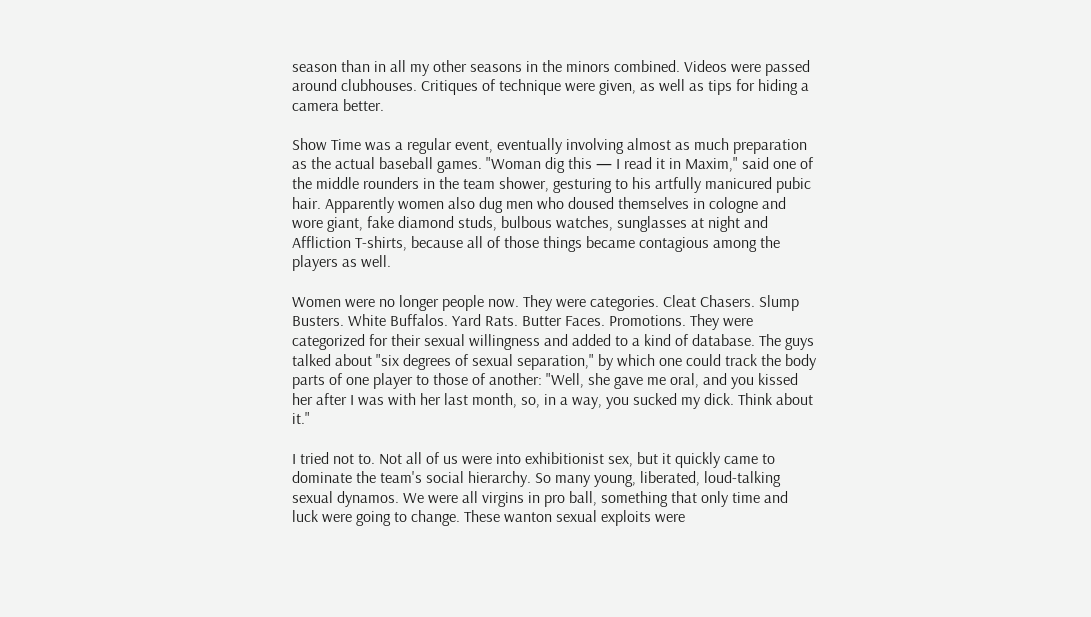season than in all my other seasons in the minors combined. Videos were passed around clubhouses. Critiques of technique were given, as well as tips for hiding a camera better.

Show Time was a regular event, eventually involving almost as much preparation as the actual baseball games. "Woman dig this — I read it in Maxim," said one of the middle rounders in the team shower, gesturing to his artfully manicured pubic hair. Apparently women also dug men who doused themselves in cologne and wore giant, fake diamond studs, bulbous watches, sunglasses at night and Affliction T-shirts, because all of those things became contagious among the players as well.

Women were no longer people now. They were categories. Cleat Chasers. Slump Busters. White Buffalos. Yard Rats. Butter Faces. Promotions. They were categorized for their sexual willingness and added to a kind of database. The guys talked about "six degrees of sexual separation," by which one could track the body parts of one player to those of another: "Well, she gave me oral, and you kissed her after I was with her last month, so, in a way, you sucked my dick. Think about it."

I tried not to. Not all of us were into exhibitionist sex, but it quickly came to dominate the team's social hierarchy. So many young, liberated, loud-talking sexual dynamos. We were all virgins in pro ball, something that only time and luck were going to change. These wanton sexual exploits were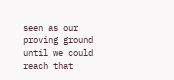seen as our proving ground until we could reach that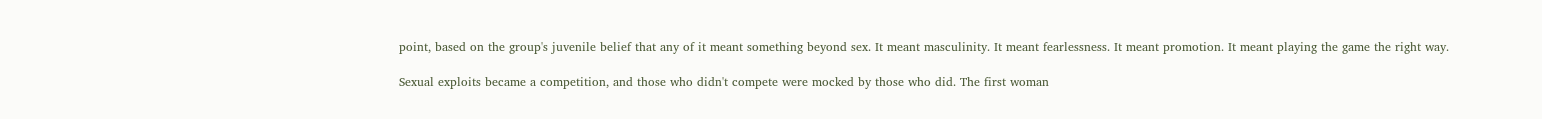point, based on the group's juvenile belief that any of it meant something beyond sex. It meant masculinity. It meant fearlessness. It meant promotion. It meant playing the game the right way.

Sexual exploits became a competition, and those who didn't compete were mocked by those who did. The first woman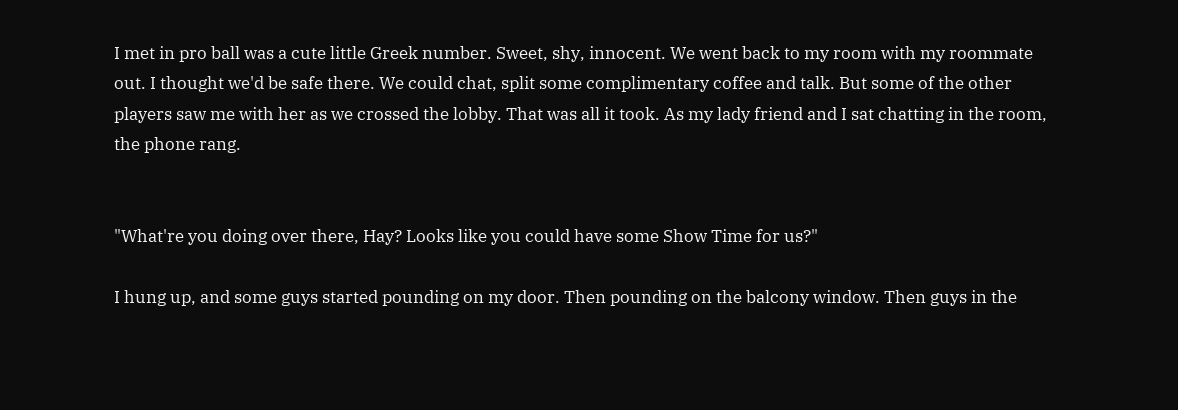I met in pro ball was a cute little Greek number. Sweet, shy, innocent. We went back to my room with my roommate out. I thought we'd be safe there. We could chat, split some complimentary coffee and talk. But some of the other players saw me with her as we crossed the lobby. That was all it took. As my lady friend and I sat chatting in the room, the phone rang.


"What're you doing over there, Hay? Looks like you could have some Show Time for us?"

I hung up, and some guys started pounding on my door. Then pounding on the balcony window. Then guys in the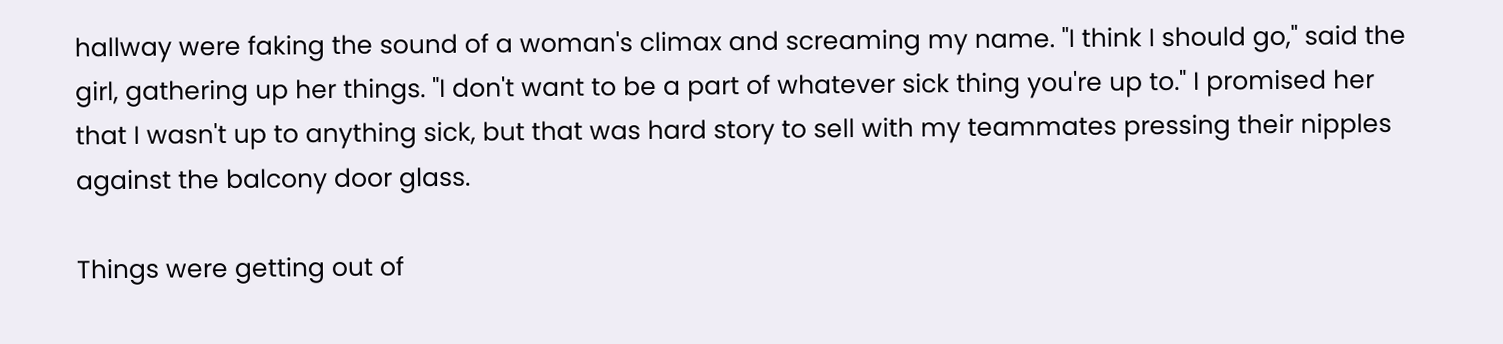hallway were faking the sound of a woman's climax and screaming my name. "I think I should go," said the girl, gathering up her things. "I don't want to be a part of whatever sick thing you're up to." I promised her that I wasn't up to anything sick, but that was hard story to sell with my teammates pressing their nipples against the balcony door glass.

Things were getting out of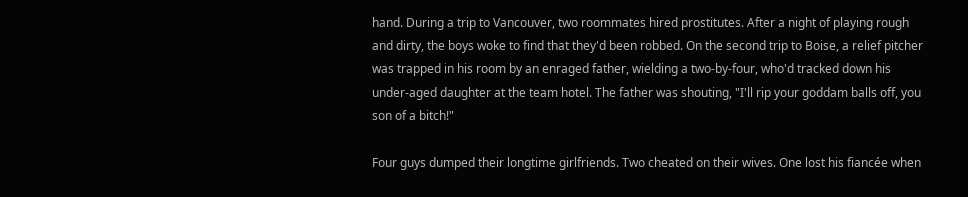hand. During a trip to Vancouver, two roommates hired prostitutes. After a night of playing rough and dirty, the boys woke to find that they'd been robbed. On the second trip to Boise, a relief pitcher was trapped in his room by an enraged father, wielding a two-by-four, who'd tracked down his under-aged daughter at the team hotel. The father was shouting, "I'll rip your goddam balls off, you son of a bitch!"

Four guys dumped their longtime girlfriends. Two cheated on their wives. One lost his fiancée when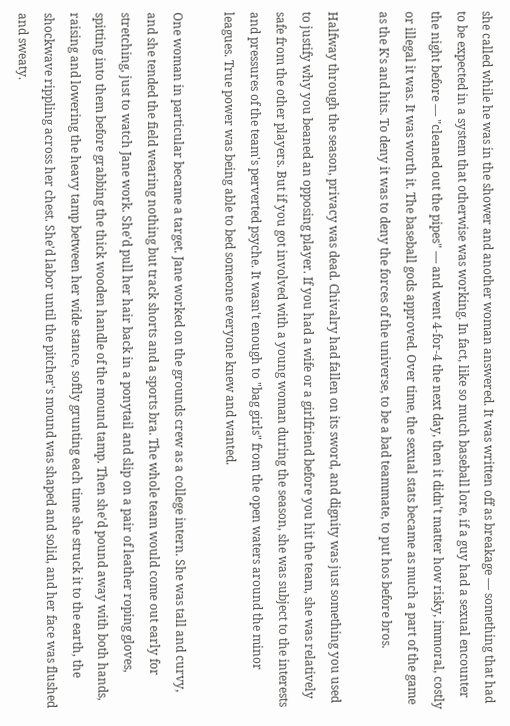she called while he was in the shower and another woman answered. It was written off as breakage — something that had to be expected in a system that otherwise was working. In fact, like so much baseball lore, if a guy had a sexual encounter the night before — "cleaned out the pipes" — and went 4-for-4 the next day, then it didn't matter how risky, immoral, costly or illegal it was. It was worth it. The baseball gods approved. Over time, the sexual stats became as much a part of the game as the K's and hits. To deny it was to deny the forces of the universe, to be a bad teammate, to put hos before bros.

Halfway through the season, privacy was dead. Chivalry had fallen on its sword, and dignity was just something you used to justify why you beaned an opposing player. If you had a wife or a girlfriend before you hit the team, she was relatively safe from the other players. But if you got involved with a young woman during the season, she was subject to the interests and pressures of the team's perverted psyche. It wasn't enough to "bag girls" from the open waters around the minor leagues. True power was being able to bed someone everyone knew and wanted.

One woman in particular became a target. Jane worked on the grounds crew as a college intern. She was tall and curvy, and she tended the field wearing nothing but track shorts and a sports bra. The whole team would come out early for stretching, just to watch Jane work. She'd pull her hair back in a ponytail and slip on a pair of leather roping gloves, spitting into them before grabbing the thick wooden handle of the mound tamp. Then she'd pound away with both hands, raising and lowering the heavy tamp between her wide stance, softly grunting each time she struck it to the earth, the shockwave rippling across her chest. She'd labor until the pitcher's mound was shaped and solid, and her face was flushed and sweaty.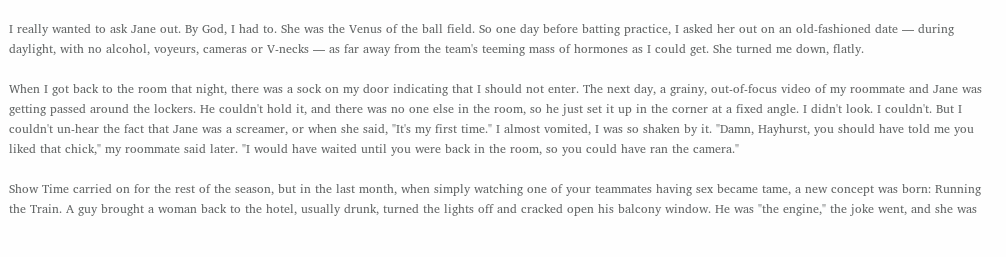I really wanted to ask Jane out. By God, I had to. She was the Venus of the ball field. So one day before batting practice, I asked her out on an old-fashioned date — during daylight, with no alcohol, voyeurs, cameras or V-necks — as far away from the team's teeming mass of hormones as I could get. She turned me down, flatly.

When I got back to the room that night, there was a sock on my door indicating that I should not enter. The next day, a grainy, out-of-focus video of my roommate and Jane was getting passed around the lockers. He couldn't hold it, and there was no one else in the room, so he just set it up in the corner at a fixed angle. I didn't look. I couldn't. But I couldn't un-hear the fact that Jane was a screamer, or when she said, "It's my first time." I almost vomited, I was so shaken by it. "Damn, Hayhurst, you should have told me you liked that chick," my roommate said later. "I would have waited until you were back in the room, so you could have ran the camera."

Show Time carried on for the rest of the season, but in the last month, when simply watching one of your teammates having sex became tame, a new concept was born: Running the Train. A guy brought a woman back to the hotel, usually drunk, turned the lights off and cracked open his balcony window. He was "the engine," the joke went, and she was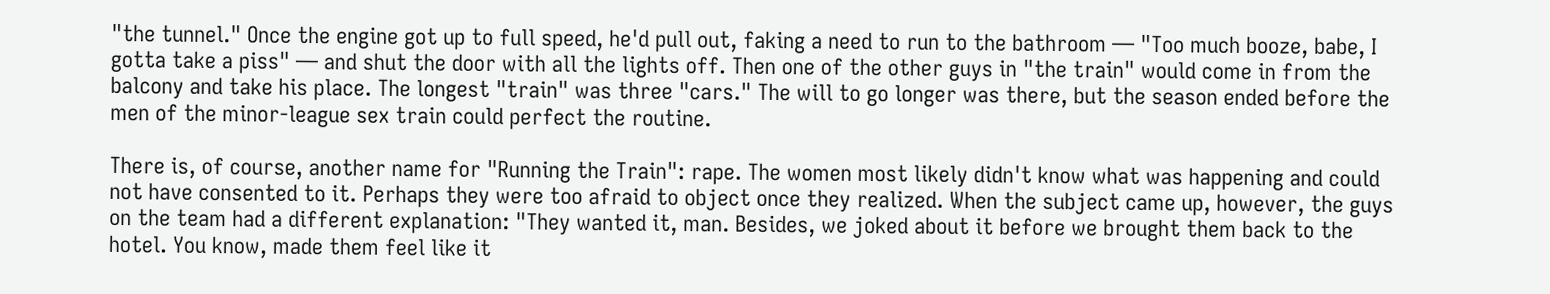"the tunnel." Once the engine got up to full speed, he'd pull out, faking a need to run to the bathroom — "Too much booze, babe, I gotta take a piss" — and shut the door with all the lights off. Then one of the other guys in "the train" would come in from the balcony and take his place. The longest "train" was three "cars." The will to go longer was there, but the season ended before the men of the minor-league sex train could perfect the routine.

There is, of course, another name for "Running the Train": rape. The women most likely didn't know what was happening and could not have consented to it. Perhaps they were too afraid to object once they realized. When the subject came up, however, the guys on the team had a different explanation: "They wanted it, man. Besides, we joked about it before we brought them back to the hotel. You know, made them feel like it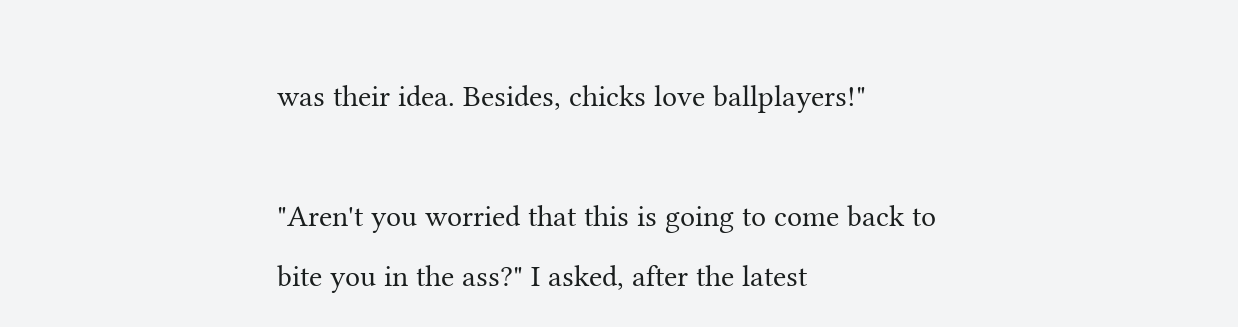was their idea. Besides, chicks love ballplayers!"

"Aren't you worried that this is going to come back to bite you in the ass?" I asked, after the latest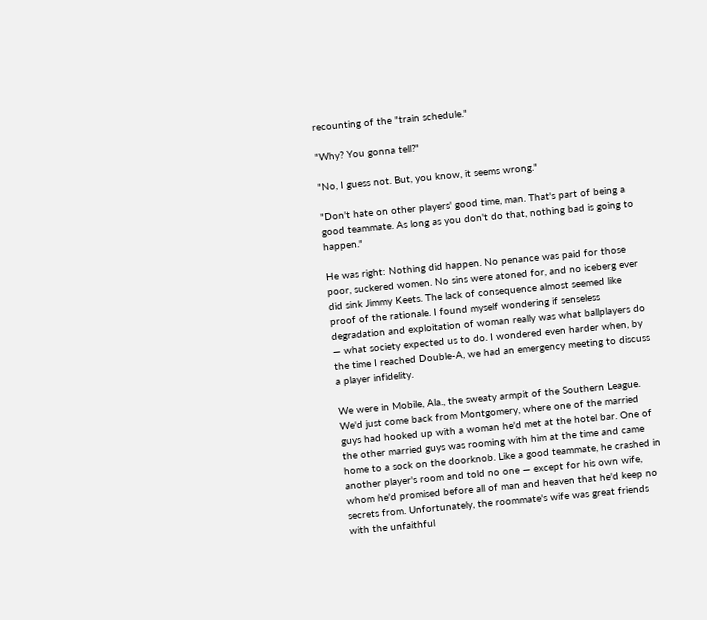recounting of the "train schedule."

"Why? You gonna tell?"

"No, I guess not. But, you know, it seems wrong."

"Don't hate on other players' good time, man. That's part of being a good teammate. As long as you don't do that, nothing bad is going to happen."

He was right: Nothing did happen. No penance was paid for those poor, suckered women. No sins were atoned for, and no iceberg ever did sink Jimmy Keets. The lack of consequence almost seemed like proof of the rationale. I found myself wondering if senseless degradation and exploitation of woman really was what ballplayers do — what society expected us to do. I wondered even harder when, by the time I reached Double-A, we had an emergency meeting to discuss a player infidelity.

We were in Mobile, Ala., the sweaty armpit of the Southern League. We'd just come back from Montgomery, where one of the married guys had hooked up with a woman he'd met at the hotel bar. One of the other married guys was rooming with him at the time and came home to a sock on the doorknob. Like a good teammate, he crashed in another player's room and told no one — except for his own wife, whom he'd promised before all of man and heaven that he'd keep no secrets from. Unfortunately, the roommate's wife was great friends with the unfaithful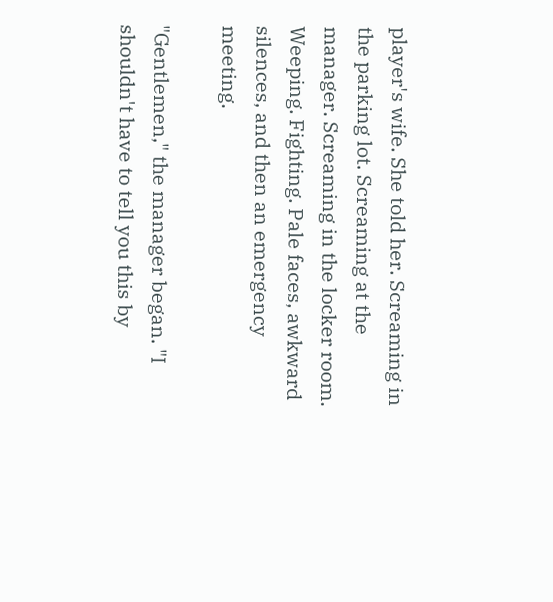player's wife. She told her. Screaming in the parking lot. Screaming at the manager. Screaming in the locker room. Weeping. Fighting. Pale faces, awkward silences, and then an emergency meeting.

"Gentlemen," the manager began. "I shouldn't have to tell you this by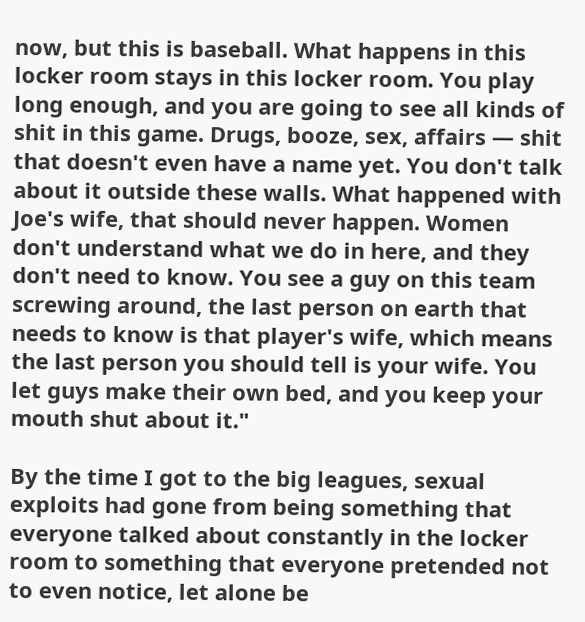now, but this is baseball. What happens in this locker room stays in this locker room. You play long enough, and you are going to see all kinds of shit in this game. Drugs, booze, sex, affairs — shit that doesn't even have a name yet. You don't talk about it outside these walls. What happened with Joe's wife, that should never happen. Women don't understand what we do in here, and they don't need to know. You see a guy on this team screwing around, the last person on earth that needs to know is that player's wife, which means the last person you should tell is your wife. You let guys make their own bed, and you keep your mouth shut about it."

By the time I got to the big leagues, sexual exploits had gone from being something that everyone talked about constantly in the locker room to something that everyone pretended not to even notice, let alone be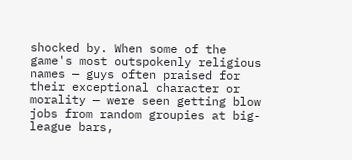shocked by. When some of the game's most outspokenly religious names — guys often praised for their exceptional character or morality — were seen getting blow jobs from random groupies at big-league bars,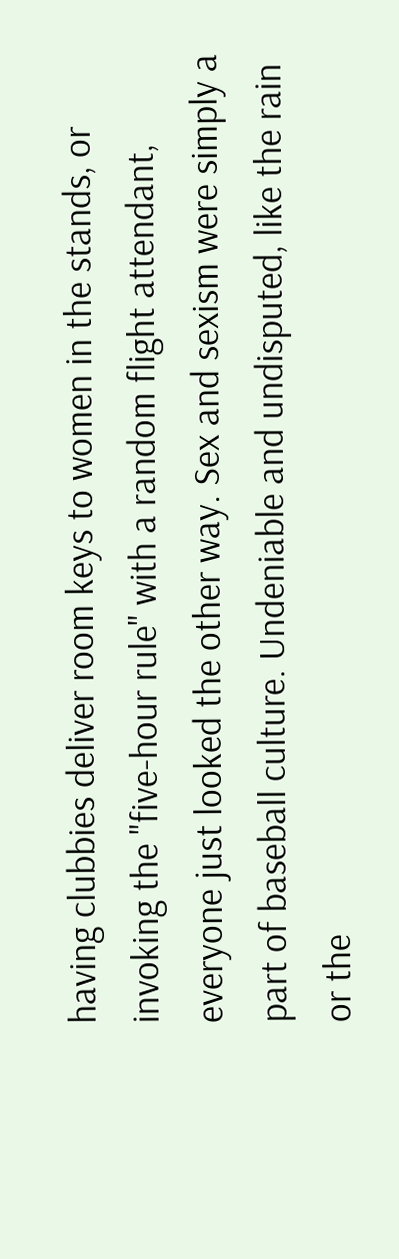having clubbies deliver room keys to women in the stands, or invoking the "five-hour rule" with a random flight attendant, everyone just looked the other way. Sex and sexism were simply a part of baseball culture. Undeniable and undisputed, like the rain or the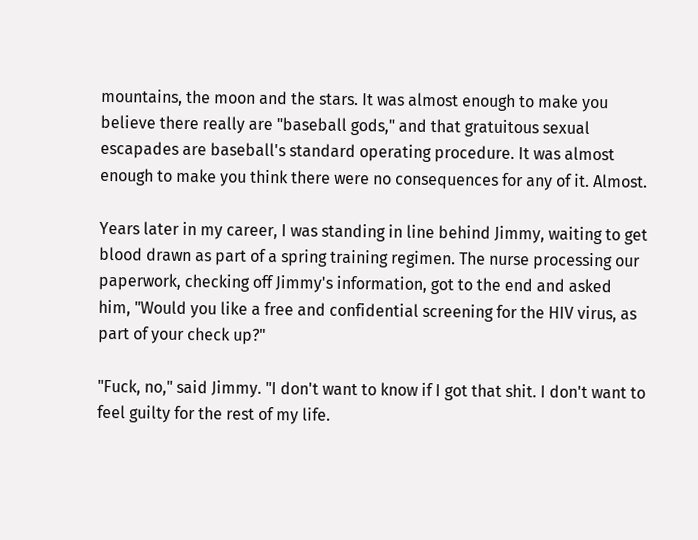mountains, the moon and the stars. It was almost enough to make you believe there really are "baseball gods," and that gratuitous sexual escapades are baseball's standard operating procedure. It was almost enough to make you think there were no consequences for any of it. Almost.

Years later in my career, I was standing in line behind Jimmy, waiting to get blood drawn as part of a spring training regimen. The nurse processing our paperwork, checking off Jimmy's information, got to the end and asked him, "Would you like a free and confidential screening for the HIV virus, as part of your check up?"

"Fuck, no," said Jimmy. "I don't want to know if I got that shit. I don't want to feel guilty for the rest of my life.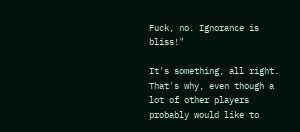Fuck, no. Ignorance is bliss!"

It's something, all right. That's why, even though a lot of other players probably would like to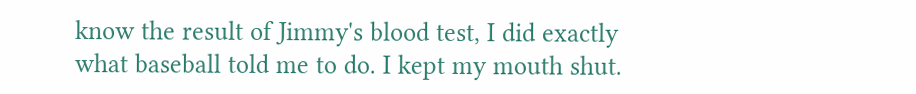know the result of Jimmy's blood test, I did exactly what baseball told me to do. I kept my mouth shut.